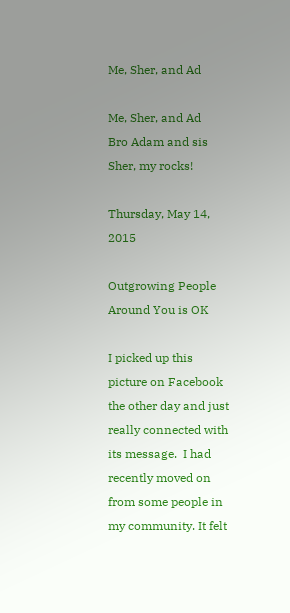Me, Sher, and Ad

Me, Sher, and Ad
Bro Adam and sis Sher, my rocks!

Thursday, May 14, 2015

Outgrowing People Around You is OK

I picked up this picture on Facebook the other day and just really connected with its message.  I had recently moved on from some people in my community. It felt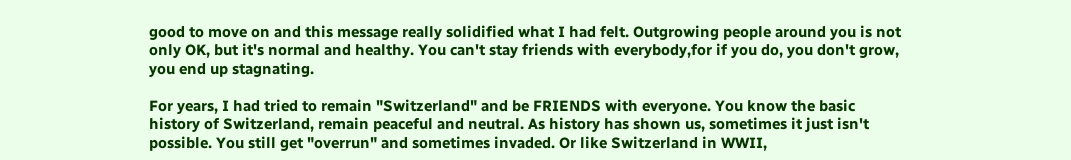good to move on and this message really solidified what I had felt. Outgrowing people around you is not only OK, but it's normal and healthy. You can't stay friends with everybody,for if you do, you don't grow, you end up stagnating.

For years, I had tried to remain "Switzerland" and be FRIENDS with everyone. You know the basic history of Switzerland, remain peaceful and neutral. As history has shown us, sometimes it just isn't possible. You still get "overrun" and sometimes invaded. Or like Switzerland in WWII,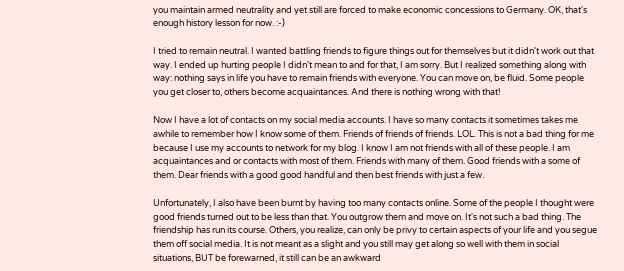you maintain armed neutrality and yet still are forced to make economic concessions to Germany. OK, that's enough history lesson for now. :-)

I tried to remain neutral. I wanted battling friends to figure things out for themselves but it didn't work out that way. I ended up hurting people I didn't mean to and for that, I am sorry. But I realized something along with way: nothing says in life you have to remain friends with everyone. You can move on, be fluid. Some people you get closer to, others become acquaintances. And there is nothing wrong with that!

Now I have a lot of contacts on my social media accounts. I have so many contacts it sometimes takes me awhile to remember how I know some of them. Friends of friends of friends. LOL. This is not a bad thing for me because I use my accounts to network for my blog. I know I am not friends with all of these people. I am acquaintances and or contacts with most of them. Friends with many of them. Good friends with a some of them. Dear friends with a good good handful and then best friends with just a few.

Unfortunately, I also have been burnt by having too many contacts online. Some of the people I thought were good friends turned out to be less than that. You outgrow them and move on. It's not such a bad thing. The friendship has run its course. Others, you realize, can only be privy to certain aspects of your life and you segue them off social media. It is not meant as a slight and you still may get along so well with them in social situations, BUT be forewarned, it still can be an awkward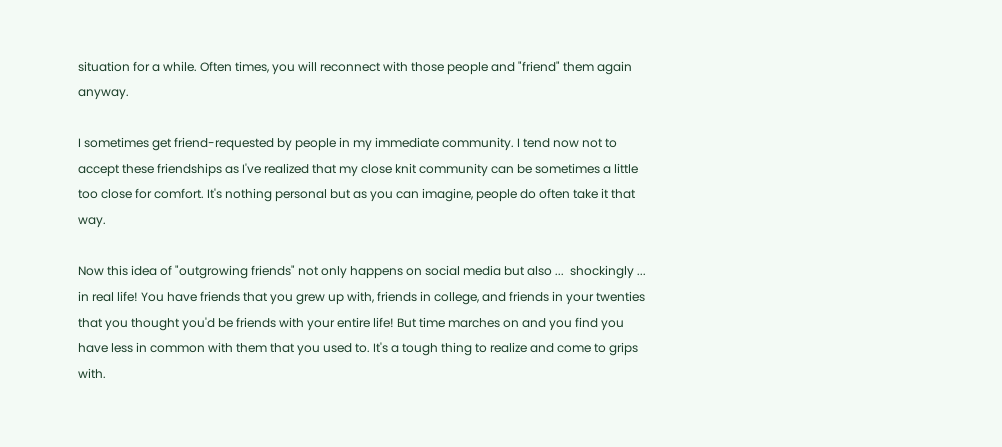situation for a while. Often times, you will reconnect with those people and "friend" them again anyway.

I sometimes get friend-requested by people in my immediate community. I tend now not to accept these friendships as I've realized that my close knit community can be sometimes a little too close for comfort. It's nothing personal but as you can imagine, people do often take it that way.

Now this idea of "outgrowing friends" not only happens on social media but also ...  shockingly ... in real life! You have friends that you grew up with, friends in college, and friends in your twenties that you thought you'd be friends with your entire life! But time marches on and you find you have less in common with them that you used to. It's a tough thing to realize and come to grips with.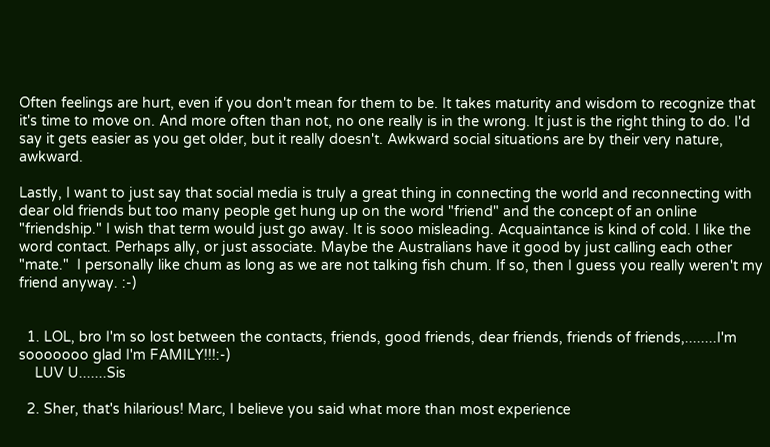Often feelings are hurt, even if you don't mean for them to be. It takes maturity and wisdom to recognize that it's time to move on. And more often than not, no one really is in the wrong. It just is the right thing to do. I'd say it gets easier as you get older, but it really doesn't. Awkward social situations are by their very nature, awkward.

Lastly, I want to just say that social media is truly a great thing in connecting the world and reconnecting with dear old friends but too many people get hung up on the word "friend" and the concept of an online "friendship." I wish that term would just go away. It is sooo misleading. Acquaintance is kind of cold. I like the word contact. Perhaps ally, or just associate. Maybe the Australians have it good by just calling each other "mate."  I personally like chum as long as we are not talking fish chum. If so, then I guess you really weren't my friend anyway. :-)


  1. LOL, bro I'm so lost between the contacts, friends, good friends, dear friends, friends of friends,........I'm sooooooo glad I'm FAMILY!!!:-)
    LUV U.......Sis

  2. Sher, that's hilarious! Marc, I believe you said what more than most experience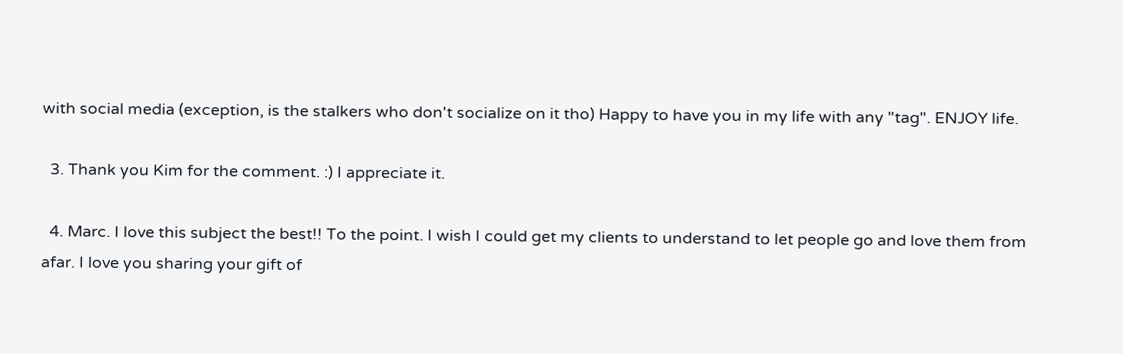with social media (exception, is the stalkers who don't socialize on it tho) Happy to have you in my life with any "tag". ENJOY life.

  3. Thank you Kim for the comment. :) I appreciate it.

  4. Marc. I love this subject the best!! To the point. I wish I could get my clients to understand to let people go and love them from afar. I love you sharing your gift of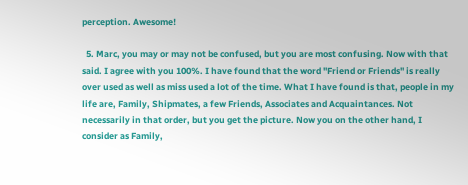perception. Awesome!

  5. Marc, you may or may not be confused, but you are most confusing. Now with that said. I agree with you 100%. I have found that the word "Friend or Friends" is really over used as well as miss used a lot of the time. What I have found is that, people in my life are, Family, Shipmates, a few Friends, Associates and Acquaintances. Not necessarily in that order, but you get the picture. Now you on the other hand, I consider as Family,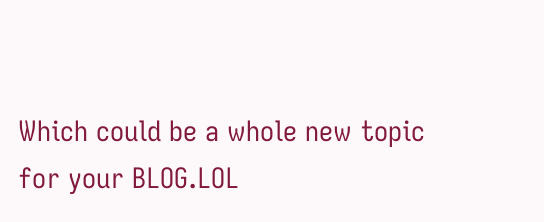Which could be a whole new topic for your BLOG.LOL